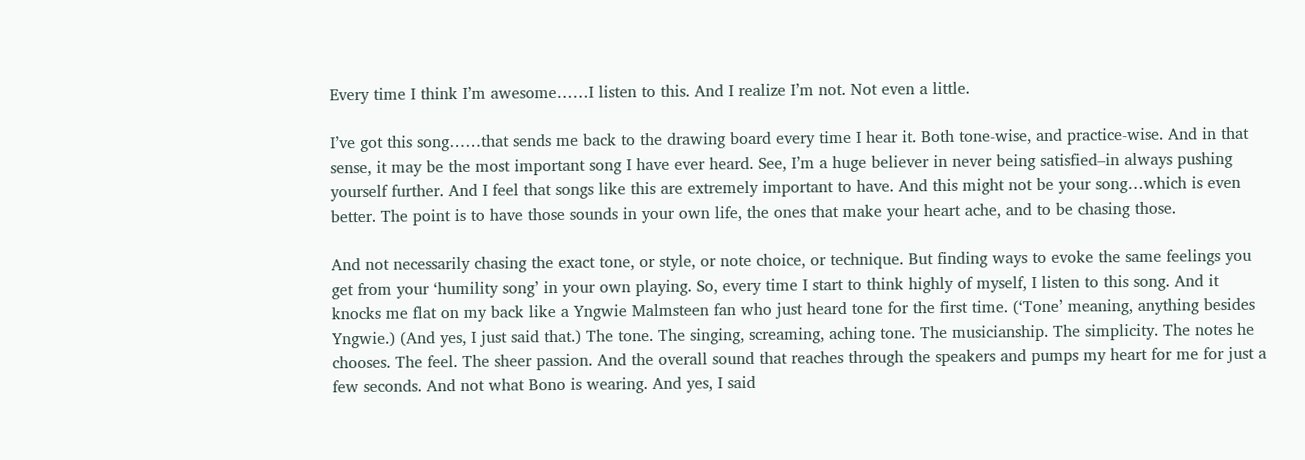Every time I think I’m awesome……I listen to this. And I realize I’m not. Not even a little.

I’ve got this song……that sends me back to the drawing board every time I hear it. Both tone-wise, and practice-wise. And in that sense, it may be the most important song I have ever heard. See, I’m a huge believer in never being satisfied–in always pushing yourself further. And I feel that songs like this are extremely important to have. And this might not be your song…which is even better. The point is to have those sounds in your own life, the ones that make your heart ache, and to be chasing those.

And not necessarily chasing the exact tone, or style, or note choice, or technique. But finding ways to evoke the same feelings you get from your ‘humility song’ in your own playing. So, every time I start to think highly of myself, I listen to this song. And it knocks me flat on my back like a Yngwie Malmsteen fan who just heard tone for the first time. (‘Tone’ meaning, anything besides Yngwie.) (And yes, I just said that.) The tone. The singing, screaming, aching tone. The musicianship. The simplicity. The notes he chooses. The feel. The sheer passion. And the overall sound that reaches through the speakers and pumps my heart for me for just a few seconds. And not what Bono is wearing. And yes, I said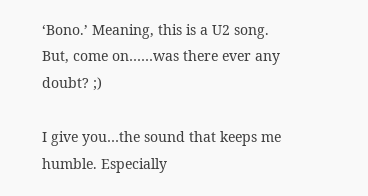‘Bono.’ Meaning, this is a U2 song. But, come on……was there ever any doubt? ;)

I give you…the sound that keeps me humble. Especially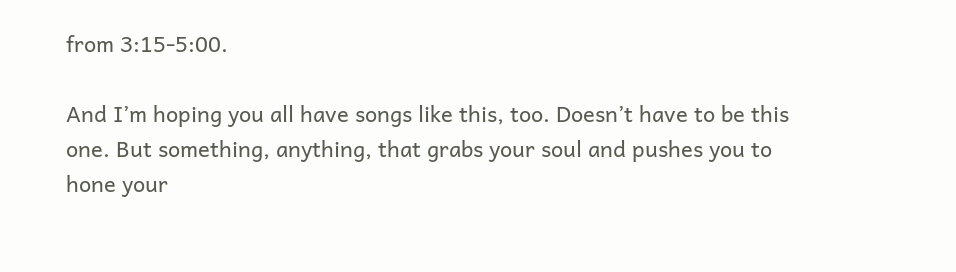from 3:15-5:00.

And I’m hoping you all have songs like this, too. Doesn’t have to be this one. But something, anything, that grabs your soul and pushes you to hone your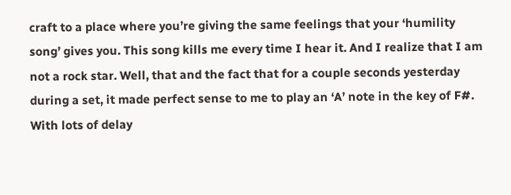craft to a place where you’re giving the same feelings that your ‘humility song’ gives you. This song kills me every time I hear it. And I realize that I am not a rock star. Well, that and the fact that for a couple seconds yesterday during a set, it made perfect sense to me to play an ‘A’ note in the key of F#. With lots of delay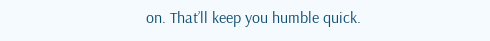on. That’ll keep you humble quick.